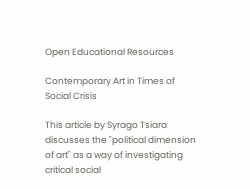Open Educational Resources

Contemporary Art in Times of Social Crisis

This article by Syrago Tsiara discusses the "political dimension of art" as a way of investigating critical social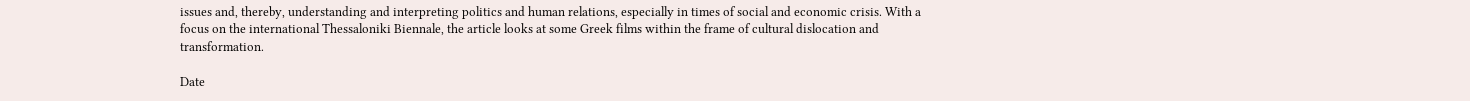issues and, thereby, understanding and interpreting politics and human relations, especially in times of social and economic crisis. With a focus on the international Thessaloniki Biennale, the article looks at some Greek films within the frame of cultural dislocation and transformation.

Date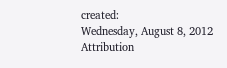created:
Wednesday, August 8, 2012
Attribution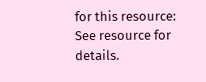for this resource:
See resource for details.